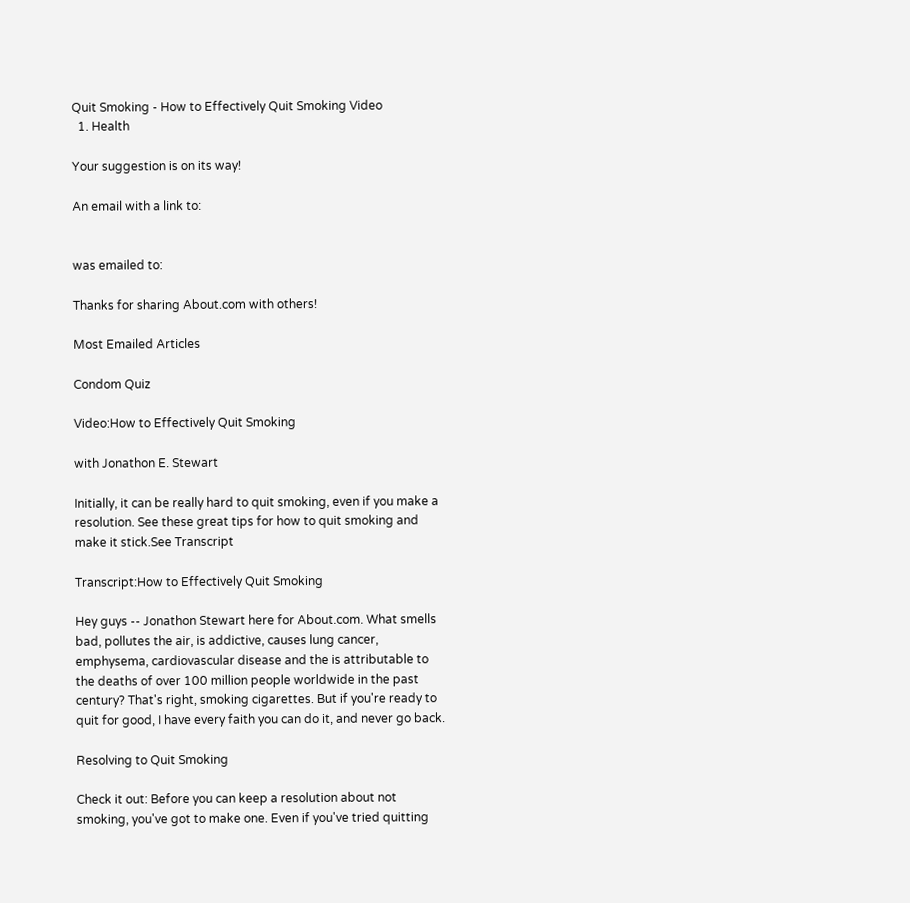Quit Smoking - How to Effectively Quit Smoking Video
  1. Health

Your suggestion is on its way!

An email with a link to:


was emailed to:

Thanks for sharing About.com with others!

Most Emailed Articles

Condom Quiz

Video:How to Effectively Quit Smoking

with Jonathon E. Stewart

Initially, it can be really hard to quit smoking, even if you make a resolution. See these great tips for how to quit smoking and make it stick.See Transcript

Transcript:How to Effectively Quit Smoking

Hey guys -- Jonathon Stewart here for About.com. What smells bad, pollutes the air, is addictive, causes lung cancer, emphysema, cardiovascular disease and the is attributable to the deaths of over 100 million people worldwide in the past century? That's right, smoking cigarettes. But if you're ready to quit for good, I have every faith you can do it, and never go back.

Resolving to Quit Smoking

Check it out: Before you can keep a resolution about not smoking, you've got to make one. Even if you've tried quitting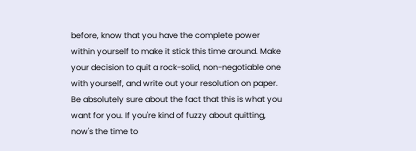before, know that you have the complete power within yourself to make it stick this time around. Make your decision to quit a rock-solid, non-negotiable one with yourself, and write out your resolution on paper. Be absolutely sure about the fact that this is what you want for you. If you're kind of fuzzy about quitting, now's the time to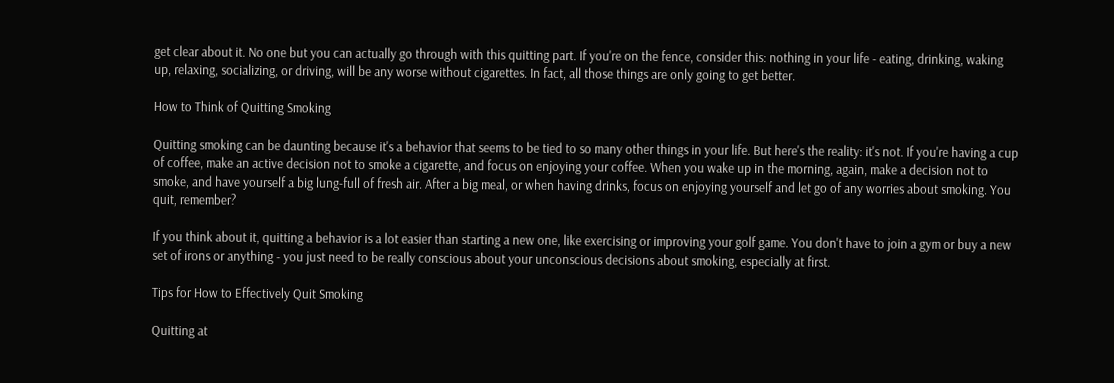get clear about it. No one but you can actually go through with this quitting part. If you're on the fence, consider this: nothing in your life - eating, drinking, waking up, relaxing, socializing, or driving, will be any worse without cigarettes. In fact, all those things are only going to get better.

How to Think of Quitting Smoking

Quitting smoking can be daunting because it's a behavior that seems to be tied to so many other things in your life. But here's the reality: it's not. If you're having a cup of coffee, make an active decision not to smoke a cigarette, and focus on enjoying your coffee. When you wake up in the morning, again, make a decision not to smoke, and have yourself a big lung-full of fresh air. After a big meal, or when having drinks, focus on enjoying yourself and let go of any worries about smoking. You quit, remember?

If you think about it, quitting a behavior is a lot easier than starting a new one, like exercising or improving your golf game. You don't have to join a gym or buy a new set of irons or anything - you just need to be really conscious about your unconscious decisions about smoking, especially at first.

Tips for How to Effectively Quit Smoking

Quitting at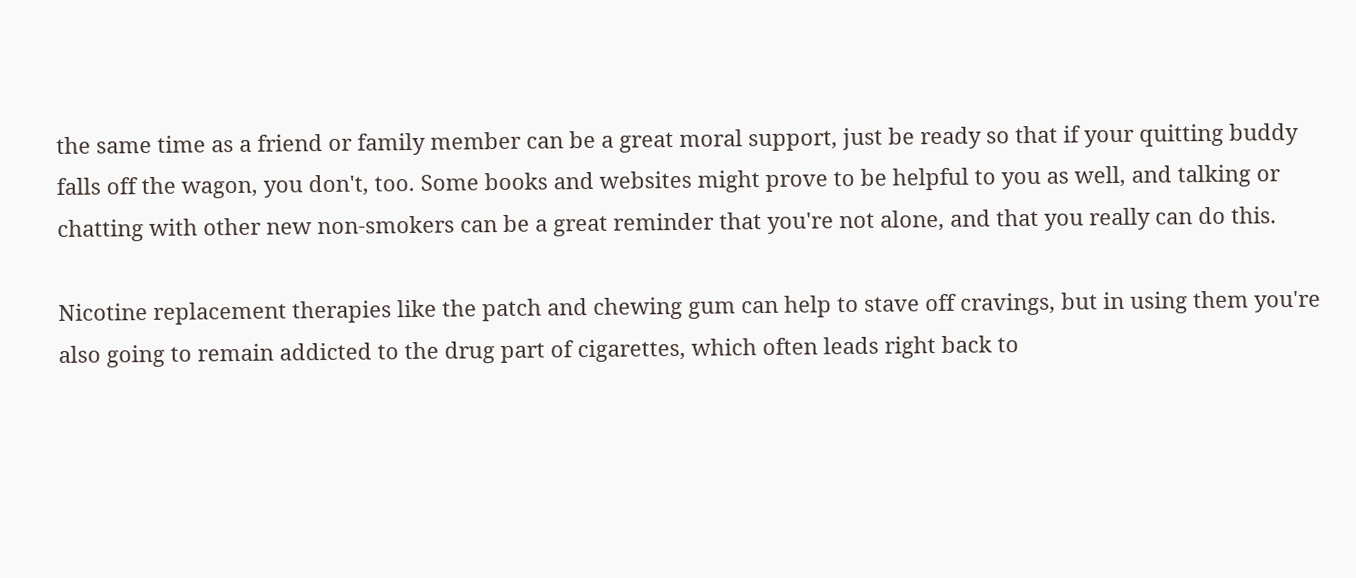the same time as a friend or family member can be a great moral support, just be ready so that if your quitting buddy falls off the wagon, you don't, too. Some books and websites might prove to be helpful to you as well, and talking or chatting with other new non-smokers can be a great reminder that you're not alone, and that you really can do this.

Nicotine replacement therapies like the patch and chewing gum can help to stave off cravings, but in using them you're also going to remain addicted to the drug part of cigarettes, which often leads right back to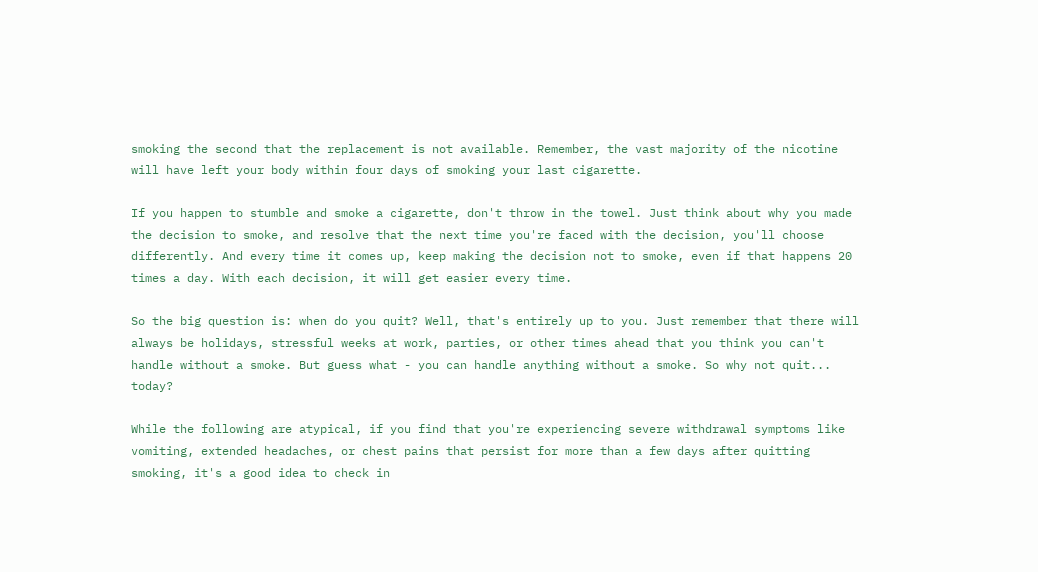smoking the second that the replacement is not available. Remember, the vast majority of the nicotine will have left your body within four days of smoking your last cigarette.

If you happen to stumble and smoke a cigarette, don't throw in the towel. Just think about why you made the decision to smoke, and resolve that the next time you're faced with the decision, you'll choose differently. And every time it comes up, keep making the decision not to smoke, even if that happens 20 times a day. With each decision, it will get easier every time.

So the big question is: when do you quit? Well, that's entirely up to you. Just remember that there will always be holidays, stressful weeks at work, parties, or other times ahead that you think you can't handle without a smoke. But guess what - you can handle anything without a smoke. So why not quit... today?

While the following are atypical, if you find that you're experiencing severe withdrawal symptoms like vomiting, extended headaches, or chest pains that persist for more than a few days after quitting smoking, it's a good idea to check in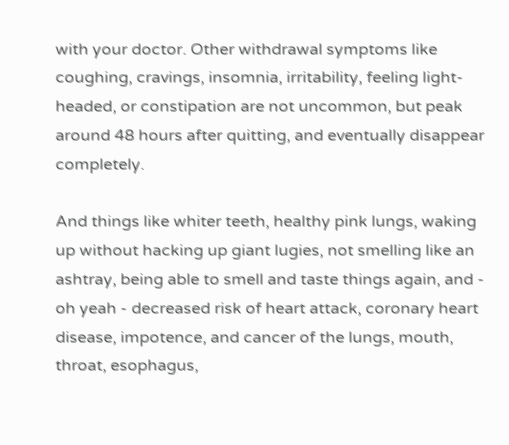with your doctor. Other withdrawal symptoms like coughing, cravings, insomnia, irritability, feeling light-headed, or constipation are not uncommon, but peak around 48 hours after quitting, and eventually disappear completely.

And things like whiter teeth, healthy pink lungs, waking up without hacking up giant lugies, not smelling like an ashtray, being able to smell and taste things again, and - oh yeah - decreased risk of heart attack, coronary heart disease, impotence, and cancer of the lungs, mouth, throat, esophagus,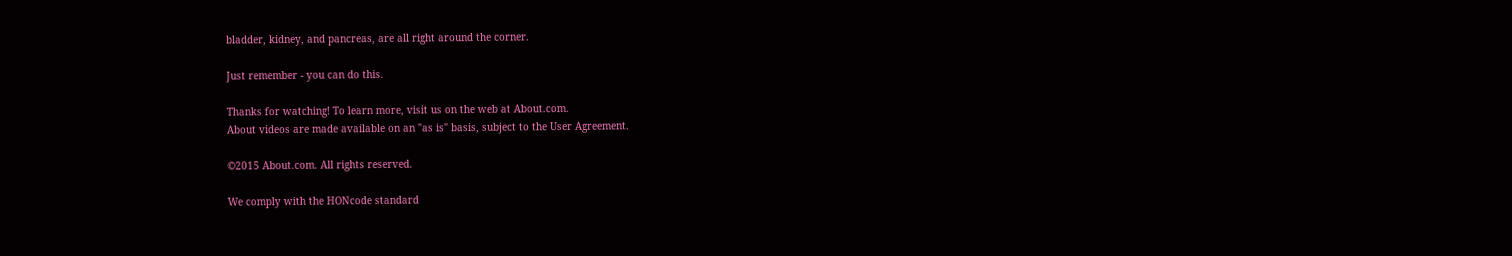bladder, kidney, and pancreas, are all right around the corner.

Just remember - you can do this.

Thanks for watching! To learn more, visit us on the web at About.com.
About videos are made available on an "as is" basis, subject to the User Agreement.

©2015 About.com. All rights reserved.

We comply with the HONcode standard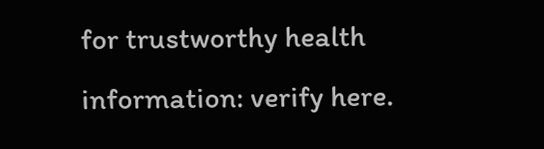for trustworthy health
information: verify here.